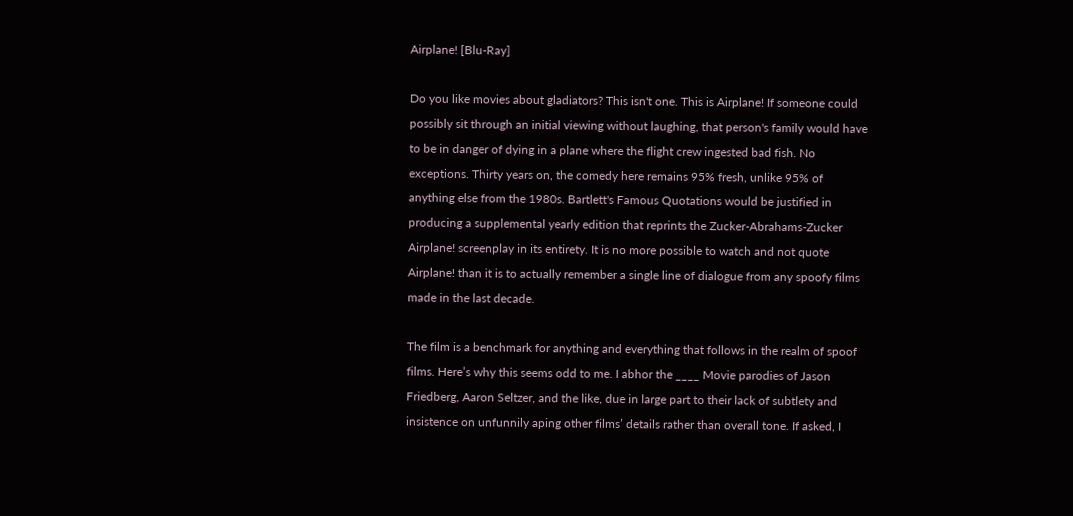Airplane! [Blu-Ray]

Do you like movies about gladiators? This isn't one. This is Airplane! If someone could possibly sit through an initial viewing without laughing, that person's family would have to be in danger of dying in a plane where the flight crew ingested bad fish. No exceptions. Thirty years on, the comedy here remains 95% fresh, unlike 95% of anything else from the 1980s. Bartlett's Famous Quotations would be justified in producing a supplemental yearly edition that reprints the Zucker-Abrahams-Zucker Airplane! screenplay in its entirety. It is no more possible to watch and not quote Airplane! than it is to actually remember a single line of dialogue from any spoofy films made in the last decade.

The film is a benchmark for anything and everything that follows in the realm of spoof films. Here’s why this seems odd to me. I abhor the ____ Movie parodies of Jason Friedberg, Aaron Seltzer, and the like, due in large part to their lack of subtlety and insistence on unfunnily aping other films’ details rather than overall tone. If asked, I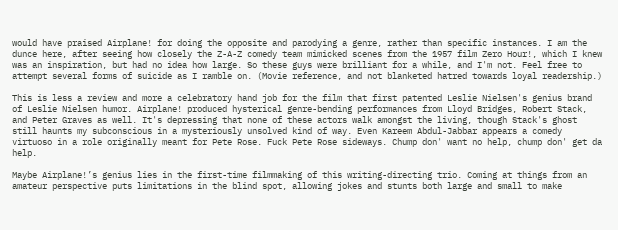would have praised Airplane! for doing the opposite and parodying a genre, rather than specific instances. I am the dunce here, after seeing how closely the Z-A-Z comedy team mimicked scenes from the 1957 film Zero Hour!, which I knew was an inspiration, but had no idea how large. So these guys were brilliant for a while, and I'm not. Feel free to attempt several forms of suicide as I ramble on. (Movie reference, and not blanketed hatred towards loyal readership.)

This is less a review and more a celebratory hand job for the film that first patented Leslie Nielsen's genius brand of Leslie Nielsen humor. Airplane! produced hysterical genre-bending performances from Lloyd Bridges, Robert Stack, and Peter Graves as well. It's depressing that none of these actors walk amongst the living, though Stack's ghost still haunts my subconscious in a mysteriously unsolved kind of way. Even Kareem Abdul-Jabbar appears a comedy virtuoso in a role originally meant for Pete Rose. Fuck Pete Rose sideways. Chump don' want no help, chump don' get da help.

Maybe Airplane!’s genius lies in the first-time filmmaking of this writing-directing trio. Coming at things from an amateur perspective puts limitations in the blind spot, allowing jokes and stunts both large and small to make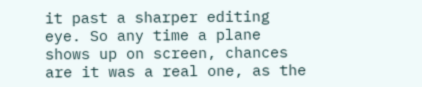it past a sharper editing eye. So any time a plane shows up on screen, chances are it was a real one, as the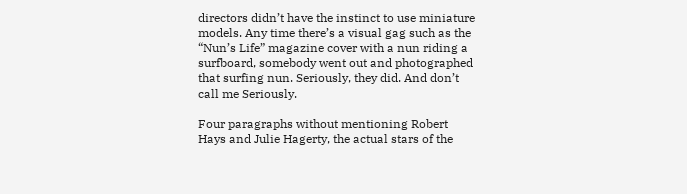directors didn’t have the instinct to use miniature models. Any time there’s a visual gag such as the “Nun’s Life” magazine cover with a nun riding a surfboard, somebody went out and photographed that surfing nun. Seriously, they did. And don’t call me Seriously.

Four paragraphs without mentioning Robert Hays and Julie Hagerty, the actual stars of the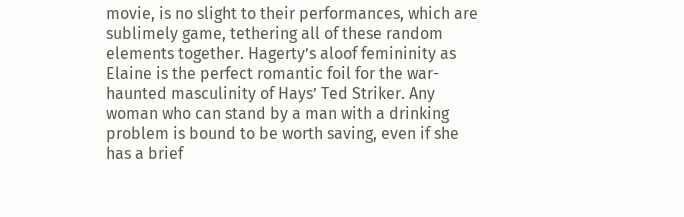movie, is no slight to their performances, which are sublimely game, tethering all of these random elements together. Hagerty’s aloof femininity as Elaine is the perfect romantic foil for the war-haunted masculinity of Hays’ Ted Striker. Any woman who can stand by a man with a drinking problem is bound to be worth saving, even if she has a brief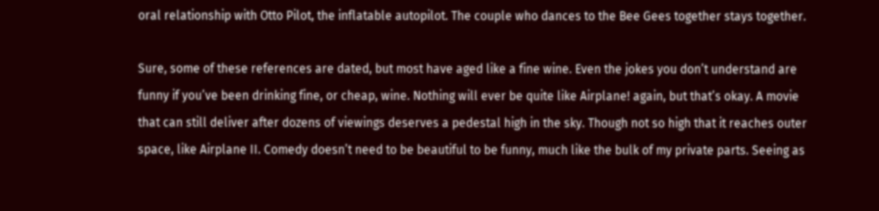oral relationship with Otto Pilot, the inflatable autopilot. The couple who dances to the Bee Gees together stays together.

Sure, some of these references are dated, but most have aged like a fine wine. Even the jokes you don’t understand are funny if you’ve been drinking fine, or cheap, wine. Nothing will ever be quite like Airplane! again, but that’s okay. A movie that can still deliver after dozens of viewings deserves a pedestal high in the sky. Though not so high that it reaches outer space, like Airplane II. Comedy doesn’t need to be beautiful to be funny, much like the bulk of my private parts. Seeing as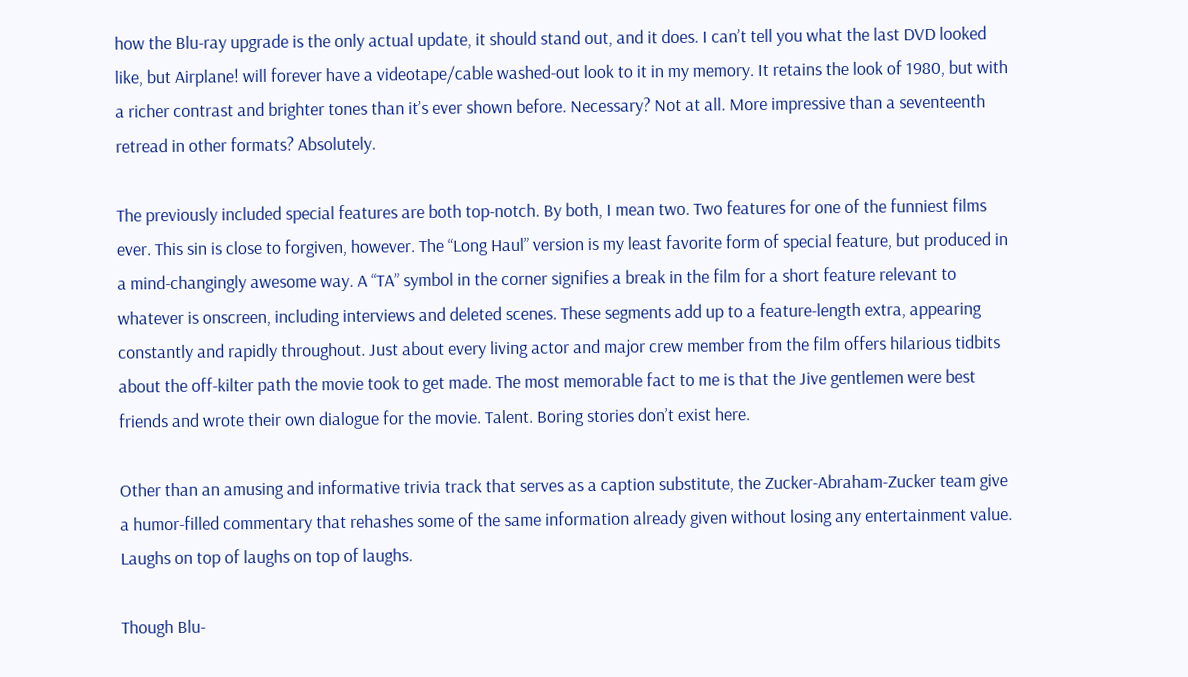how the Blu-ray upgrade is the only actual update, it should stand out, and it does. I can’t tell you what the last DVD looked like, but Airplane! will forever have a videotape/cable washed-out look to it in my memory. It retains the look of 1980, but with a richer contrast and brighter tones than it’s ever shown before. Necessary? Not at all. More impressive than a seventeenth retread in other formats? Absolutely.

The previously included special features are both top-notch. By both, I mean two. Two features for one of the funniest films ever. This sin is close to forgiven, however. The “Long Haul” version is my least favorite form of special feature, but produced in a mind-changingly awesome way. A “TA” symbol in the corner signifies a break in the film for a short feature relevant to whatever is onscreen, including interviews and deleted scenes. These segments add up to a feature-length extra, appearing constantly and rapidly throughout. Just about every living actor and major crew member from the film offers hilarious tidbits about the off-kilter path the movie took to get made. The most memorable fact to me is that the Jive gentlemen were best friends and wrote their own dialogue for the movie. Talent. Boring stories don’t exist here.

Other than an amusing and informative trivia track that serves as a caption substitute, the Zucker-Abraham-Zucker team give a humor-filled commentary that rehashes some of the same information already given without losing any entertainment value. Laughs on top of laughs on top of laughs.

Though Blu-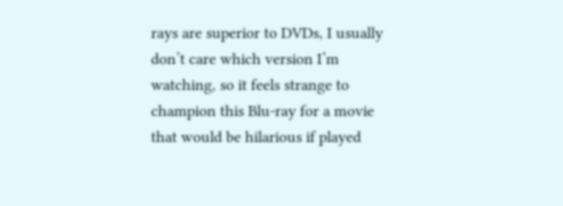rays are superior to DVDs, I usually don’t care which version I’m watching, so it feels strange to champion this Blu-ray for a movie that would be hilarious if played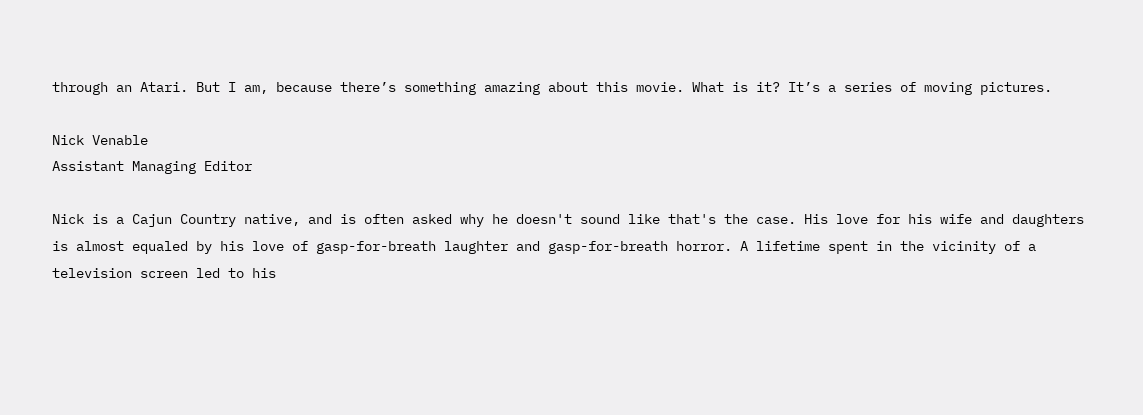through an Atari. But I am, because there’s something amazing about this movie. What is it? It’s a series of moving pictures.

Nick Venable
Assistant Managing Editor

Nick is a Cajun Country native, and is often asked why he doesn't sound like that's the case. His love for his wife and daughters is almost equaled by his love of gasp-for-breath laughter and gasp-for-breath horror. A lifetime spent in the vicinity of a television screen led to his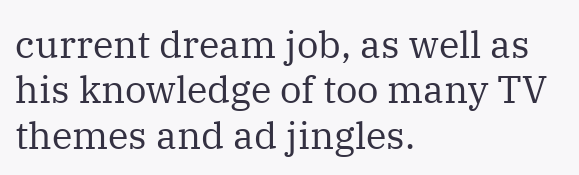current dream job, as well as his knowledge of too many TV themes and ad jingles.